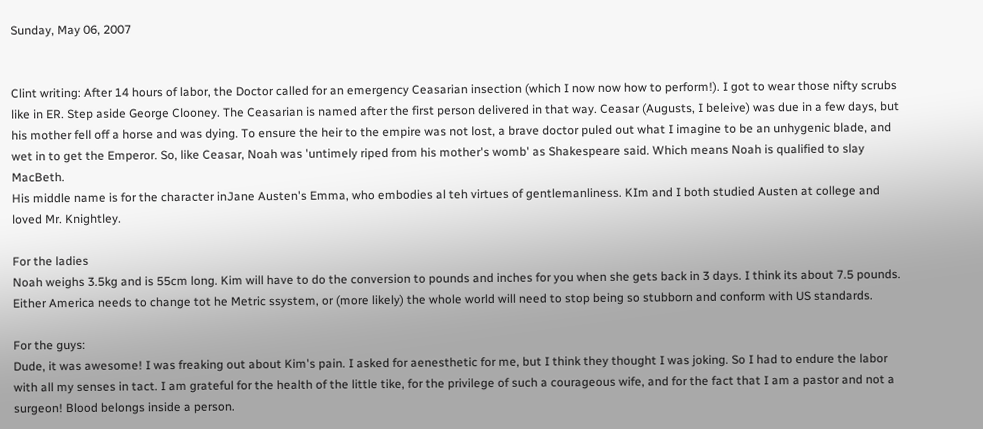Sunday, May 06, 2007


Clint writing: After 14 hours of labor, the Doctor called for an emergency Ceasarian insection (which I now now how to perform!). I got to wear those nifty scrubs like in ER. Step aside George Clooney. The Ceasarian is named after the first person delivered in that way. Ceasar (Augusts, I beleive) was due in a few days, but his mother fell off a horse and was dying. To ensure the heir to the empire was not lost, a brave doctor puled out what I imagine to be an unhygenic blade, and wet in to get the Emperor. So, like Ceasar, Noah was 'untimely riped from his mother's womb' as Shakespeare said. Which means Noah is qualified to slay MacBeth.
His middle name is for the character inJane Austen's Emma, who embodies al teh virtues of gentlemanliness. KIm and I both studied Austen at college and loved Mr. Knightley.

For the ladies
Noah weighs 3.5kg and is 55cm long. Kim will have to do the conversion to pounds and inches for you when she gets back in 3 days. I think its about 7.5 pounds. Either America needs to change tot he Metric ssystem, or (more likely) the whole world will need to stop being so stubborn and conform with US standards.

For the guys:
Dude, it was awesome! I was freaking out about Kim's pain. I asked for aenesthetic for me, but I think they thought I was joking. So I had to endure the labor with all my senses in tact. I am grateful for the health of the little tike, for the privilege of such a courageous wife, and for the fact that I am a pastor and not a surgeon! Blood belongs inside a person.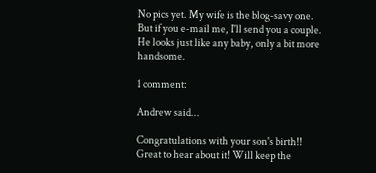No pics yet. My wife is the blog-savy one. But if you e-mail me, I'll send you a couple. He looks just like any baby, only a bit more handsome.

1 comment:

Andrew said...

Congratulations with your son's birth!! Great to hear about it! Will keep the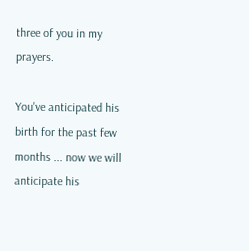three of you in my prayers.

You've anticipated his birth for the past few months ... now we will anticipate his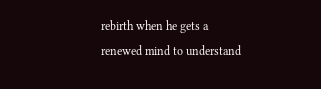rebirth when he gets a renewed mind to understand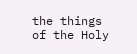the things of the Holy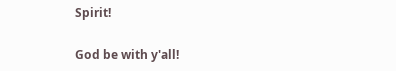Spirit!

God be with y'all!